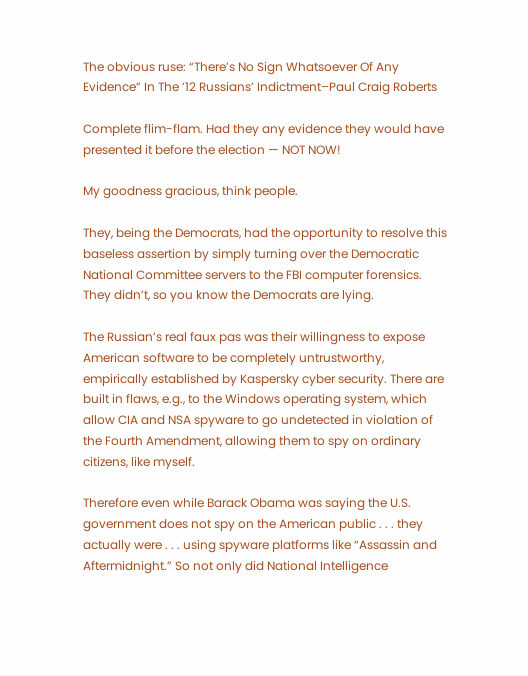The obvious ruse: “There’s No Sign Whatsoever Of Any Evidence” In The ’12 Russians’ Indictment–Paul Craig Roberts

Complete flim-flam. Had they any evidence they would have presented it before the election — NOT NOW!

My goodness gracious, think people.

They, being the Democrats, had the opportunity to resolve this baseless assertion by simply turning over the Democratic National Committee servers to the FBI computer forensics. They didn’t, so you know the Democrats are lying.

The Russian’s real faux pas was their willingness to expose American software to be completely untrustworthy, empirically established by Kaspersky cyber security. There are built in flaws, e.g., to the Windows operating system, which allow CIA and NSA spyware to go undetected in violation of the Fourth Amendment, allowing them to spy on ordinary citizens, like myself.

Therefore even while Barack Obama was saying the U.S. government does not spy on the American public . . . they actually were . . . using spyware platforms like “Assassin and Aftermidnight.” So not only did National Intelligence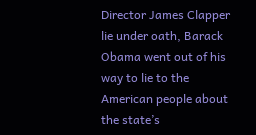Director James Clapper lie under oath, Barack Obama went out of his way to lie to the American people about the state’s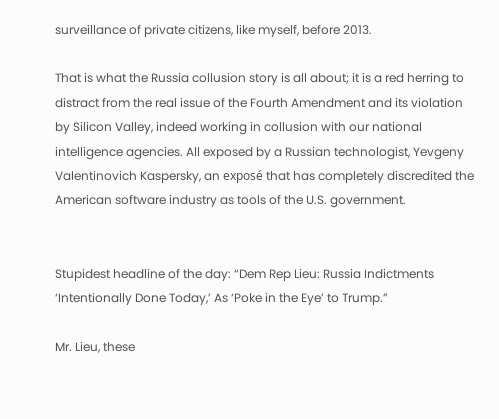surveillance of private citizens, like myself, before 2013.

That is what the Russia collusion story is all about; it is a red herring to distract from the real issue of the Fourth Amendment and its violation by Silicon Valley, indeed working in collusion with our national intelligence agencies. All exposed by a Russian technologist, Yevgeny Valentinovich Kaspersky, an exposé that has completely discredited the American software industry as tools of the U.S. government.


Stupidest headline of the day: “Dem Rep Lieu: Russia Indictments ‘Intentionally Done Today,’ As ‘Poke in the Eye’ to Trump.”

Mr. Lieu, these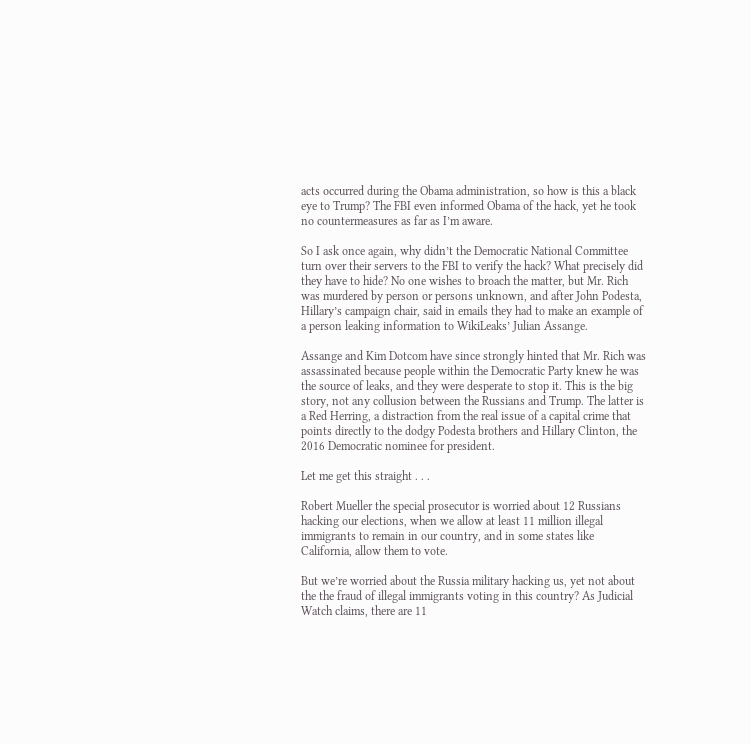acts occurred during the Obama administration, so how is this a black eye to Trump? The FBI even informed Obama of the hack, yet he took no countermeasures as far as I’m aware.

So I ask once again, why didn’t the Democratic National Committee turn over their servers to the FBI to verify the hack? What precisely did they have to hide? No one wishes to broach the matter, but Mr. Rich was murdered by person or persons unknown, and after John Podesta, Hillary’s campaign chair, said in emails they had to make an example of a person leaking information to WikiLeaks’ Julian Assange.

Assange and Kim Dotcom have since strongly hinted that Mr. Rich was assassinated because people within the Democratic Party knew he was the source of leaks, and they were desperate to stop it. This is the big story, not any collusion between the Russians and Trump. The latter is a Red Herring, a distraction from the real issue of a capital crime that points directly to the dodgy Podesta brothers and Hillary Clinton, the 2016 Democratic nominee for president.

Let me get this straight . . .

Robert Mueller the special prosecutor is worried about 12 Russians hacking our elections, when we allow at least 11 million illegal immigrants to remain in our country, and in some states like California, allow them to vote.

But we’re worried about the Russia military hacking us, yet not about the the fraud of illegal immigrants voting in this country? As Judicial Watch claims, there are 11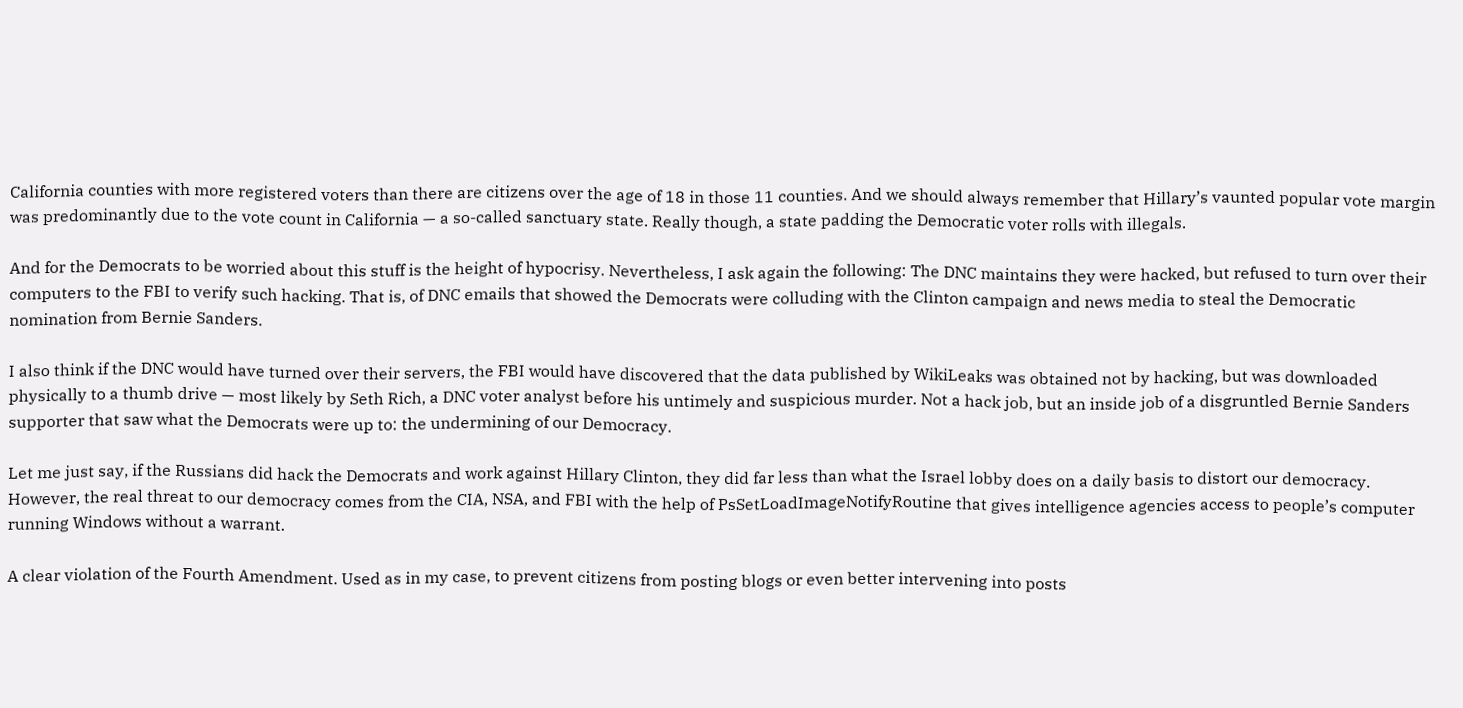California counties with more registered voters than there are citizens over the age of 18 in those 11 counties. And we should always remember that Hillary’s vaunted popular vote margin was predominantly due to the vote count in California — a so-called sanctuary state. Really though, a state padding the Democratic voter rolls with illegals.

And for the Democrats to be worried about this stuff is the height of hypocrisy. Nevertheless, I ask again the following: The DNC maintains they were hacked, but refused to turn over their computers to the FBI to verify such hacking. That is, of DNC emails that showed the Democrats were colluding with the Clinton campaign and news media to steal the Democratic nomination from Bernie Sanders.

I also think if the DNC would have turned over their servers, the FBI would have discovered that the data published by WikiLeaks was obtained not by hacking, but was downloaded physically to a thumb drive — most likely by Seth Rich, a DNC voter analyst before his untimely and suspicious murder. Not a hack job, but an inside job of a disgruntled Bernie Sanders supporter that saw what the Democrats were up to: the undermining of our Democracy.

Let me just say, if the Russians did hack the Democrats and work against Hillary Clinton, they did far less than what the Israel lobby does on a daily basis to distort our democracy. However, the real threat to our democracy comes from the CIA, NSA, and FBI with the help of PsSetLoadImageNotifyRoutine that gives intelligence agencies access to people’s computer running Windows without a warrant.

A clear violation of the Fourth Amendment. Used as in my case, to prevent citizens from posting blogs or even better intervening into posts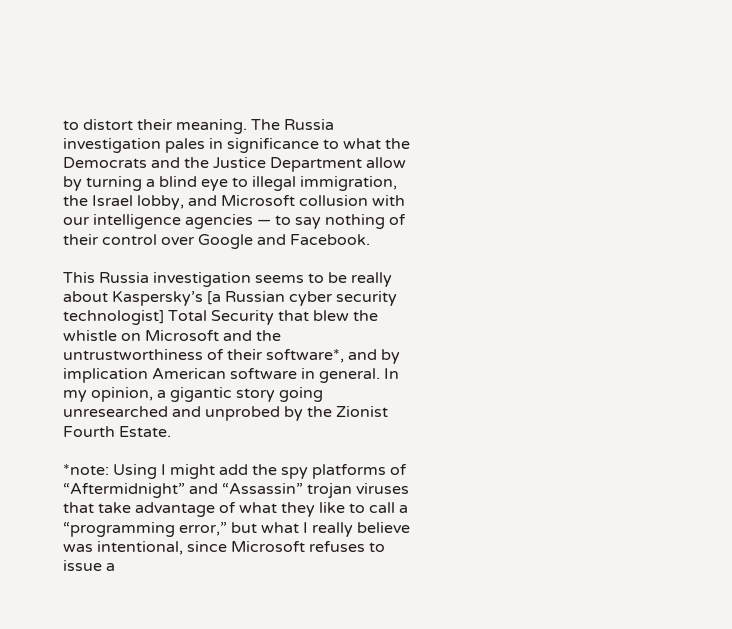to distort their meaning. The Russia investigation pales in significance to what the Democrats and the Justice Department allow by turning a blind eye to illegal immigration, the Israel lobby, and Microsoft collusion with our intelligence agencies — to say nothing of their control over Google and Facebook.

This Russia investigation seems to be really about Kaspersky’s [a Russian cyber security technologist] Total Security that blew the whistle on Microsoft and the untrustworthiness of their software*, and by implication American software in general. In my opinion, a gigantic story going unresearched and unprobed by the Zionist Fourth Estate.

*note: Using I might add the spy platforms of “Aftermidnight” and “Assassin” trojan viruses that take advantage of what they like to call a “programming error,” but what I really believe was intentional, since Microsoft refuses to issue a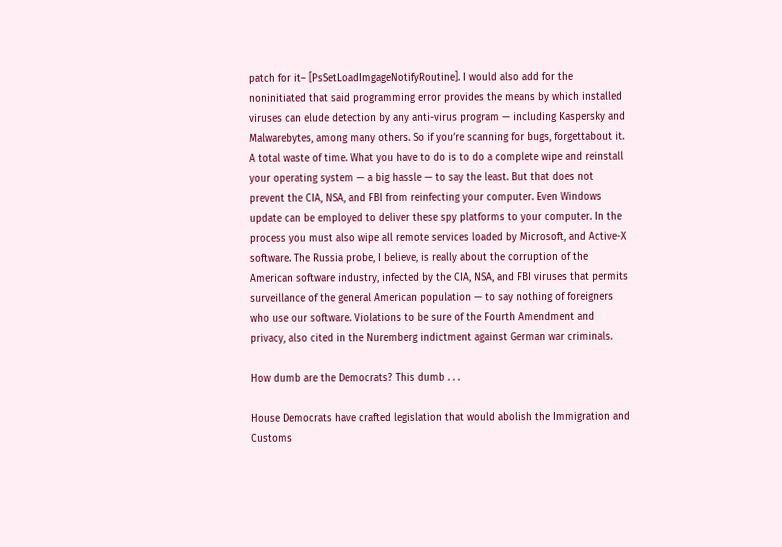patch for it– [PsSetLoadImgageNotifyRoutine]. I would also add for the noninitiated that said programming error provides the means by which installed viruses can elude detection by any anti-virus program — including Kaspersky and Malwarebytes, among many others. So if you’re scanning for bugs, forgettabout it. A total waste of time. What you have to do is to do a complete wipe and reinstall your operating system — a big hassle — to say the least. But that does not prevent the CIA, NSA, and FBI from reinfecting your computer. Even Windows update can be employed to deliver these spy platforms to your computer. In the process you must also wipe all remote services loaded by Microsoft, and Active-X software. The Russia probe, I believe, is really about the corruption of the American software industry, infected by the CIA, NSA, and FBI viruses that permits surveillance of the general American population — to say nothing of foreigners who use our software. Violations to be sure of the Fourth Amendment and privacy, also cited in the Nuremberg indictment against German war criminals.

How dumb are the Democrats? This dumb . . .

House Democrats have crafted legislation that would abolish the Immigration and Customs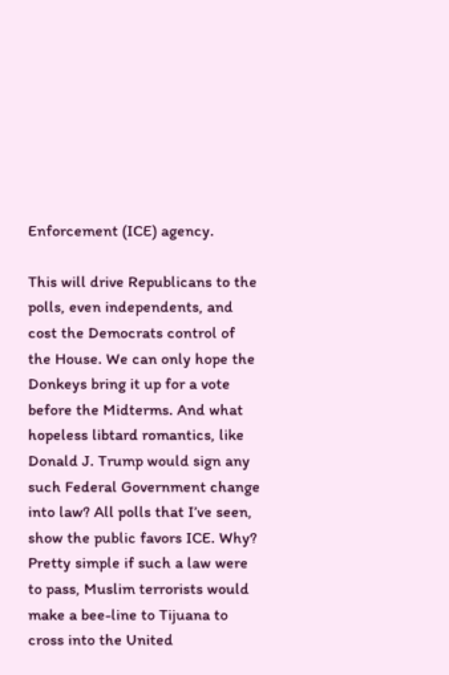Enforcement (ICE) agency.

This will drive Republicans to the polls, even independents, and cost the Democrats control of the House. We can only hope the Donkeys bring it up for a vote before the Midterms. And what hopeless libtard romantics, like Donald J. Trump would sign any such Federal Government change into law? All polls that I’ve seen, show the public favors ICE. Why? Pretty simple if such a law were to pass, Muslim terrorists would make a bee-line to Tijuana to cross into the United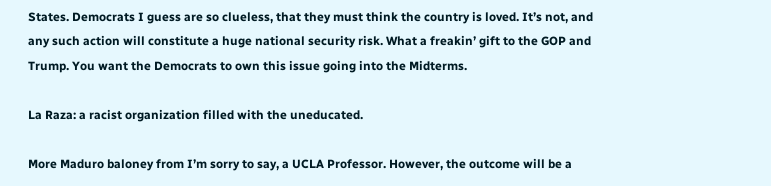States. Democrats I guess are so clueless, that they must think the country is loved. It’s not, and any such action will constitute a huge national security risk. What a freakin’ gift to the GOP and Trump. You want the Democrats to own this issue going into the Midterms.

La Raza: a racist organization filled with the uneducated.

More Maduro baloney from I’m sorry to say, a UCLA Professor. However, the outcome will be a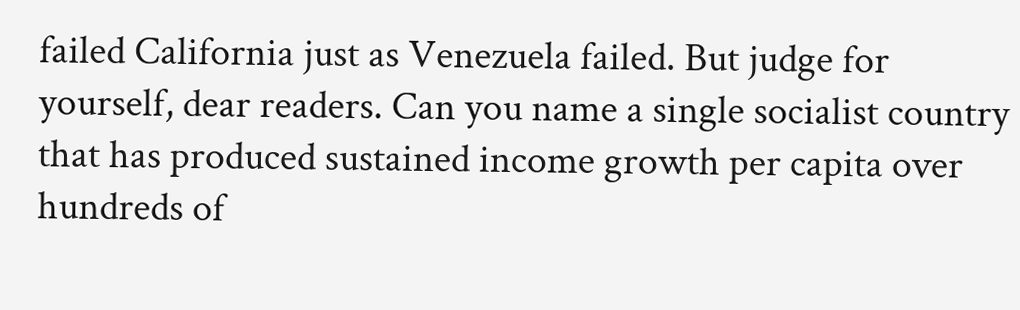failed California just as Venezuela failed. But judge for yourself, dear readers. Can you name a single socialist country that has produced sustained income growth per capita over hundreds of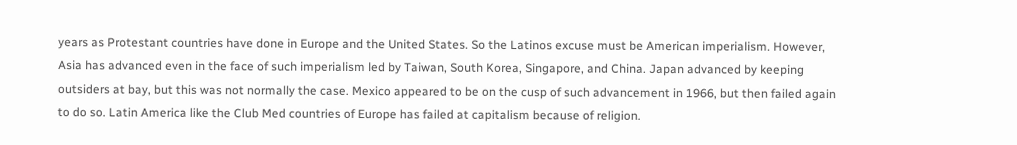years as Protestant countries have done in Europe and the United States. So the Latinos excuse must be American imperialism. However, Asia has advanced even in the face of such imperialism led by Taiwan, South Korea, Singapore, and China. Japan advanced by keeping outsiders at bay, but this was not normally the case. Mexico appeared to be on the cusp of such advancement in 1966, but then failed again to do so. Latin America like the Club Med countries of Europe has failed at capitalism because of religion.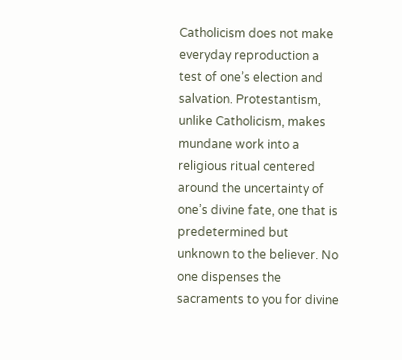Catholicism does not make everyday reproduction a test of one’s election and salvation. Protestantism, unlike Catholicism, makes mundane work into a religious ritual centered around the uncertainty of one’s divine fate, one that is predetermined but unknown to the believer. No one dispenses the sacraments to you for divine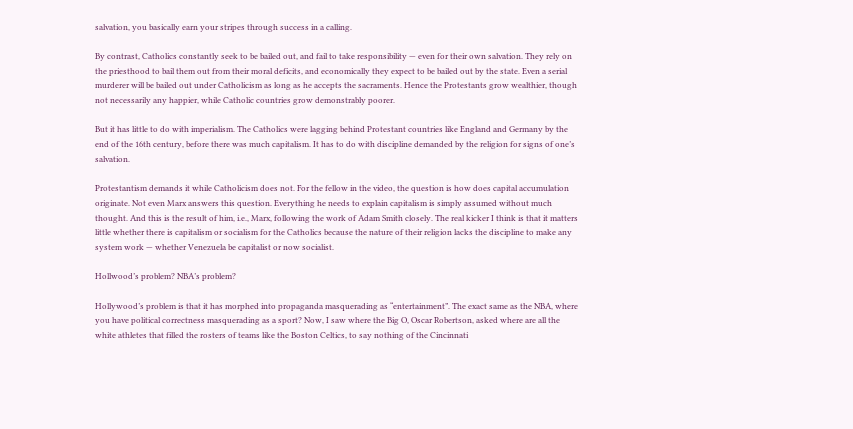salvation, you basically earn your stripes through success in a calling.

By contrast, Catholics constantly seek to be bailed out, and fail to take responsibility — even for their own salvation. They rely on the priesthood to bail them out from their moral deficits, and economically they expect to be bailed out by the state. Even a serial murderer will be bailed out under Catholicism as long as he accepts the sacraments. Hence the Protestants grow wealthier, though not necessarily any happier, while Catholic countries grow demonstrably poorer.

But it has little to do with imperialism. The Catholics were lagging behind Protestant countries like England and Germany by the end of the 16th century, before there was much capitalism. It has to do with discipline demanded by the religion for signs of one’s salvation.

Protestantism demands it while Catholicism does not. For the fellow in the video, the question is how does capital accumulation originate. Not even Marx answers this question. Everything he needs to explain capitalism is simply assumed without much thought. And this is the result of him, i.e., Marx, following the work of Adam Smith closely. The real kicker I think is that it matters little whether there is capitalism or socialism for the Catholics because the nature of their religion lacks the discipline to make any system work — whether Venezuela be capitalist or now socialist.

Hollwood’s problem? NBA’s problem?

Hollywood’s problem is that it has morphed into propaganda masquerading as “entertainment”. The exact same as the NBA, where you have political correctness masquerading as a sport? Now, I saw where the Big O, Oscar Robertson, asked where are all the white athletes that filled the rosters of teams like the Boston Celtics, to say nothing of the Cincinnati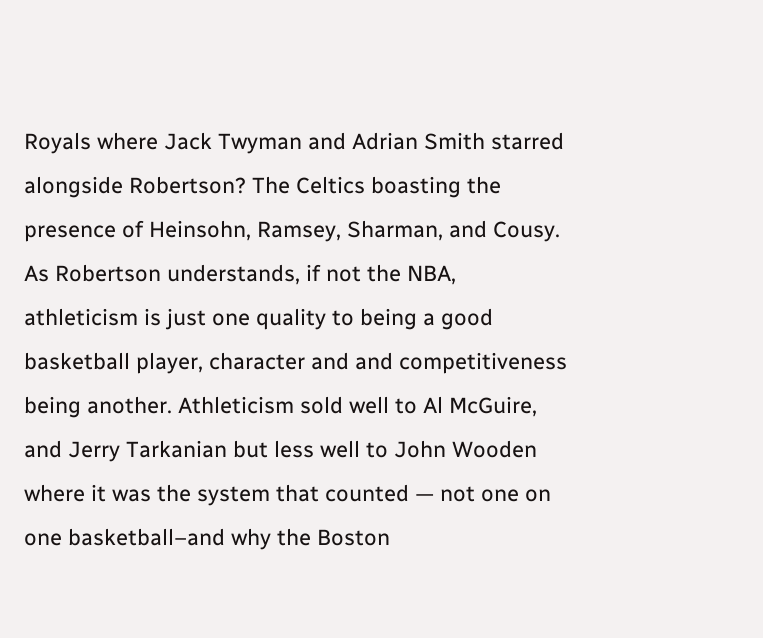Royals where Jack Twyman and Adrian Smith starred alongside Robertson? The Celtics boasting the presence of Heinsohn, Ramsey, Sharman, and Cousy. As Robertson understands, if not the NBA, athleticism is just one quality to being a good basketball player, character and and competitiveness being another. Athleticism sold well to Al McGuire, and Jerry Tarkanian but less well to John Wooden where it was the system that counted — not one on one basketball–and why the Boston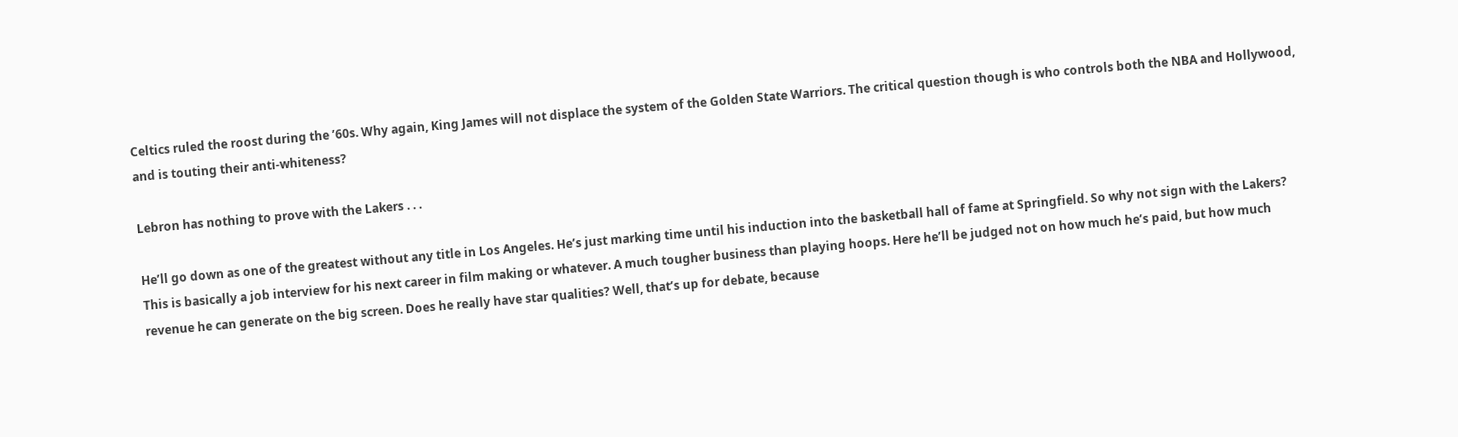Celtics ruled the roost during the ’60s. Why again, King James will not displace the system of the Golden State Warriors. The critical question though is who controls both the NBA and Hollywood, and is touting their anti-whiteness?

Lebron has nothing to prove with the Lakers . . .

He’ll go down as one of the greatest without any title in Los Angeles. He’s just marking time until his induction into the basketball hall of fame at Springfield. So why not sign with the Lakers? This is basically a job interview for his next career in film making or whatever. A much tougher business than playing hoops. Here he’ll be judged not on how much he’s paid, but how much revenue he can generate on the big screen. Does he really have star qualities? Well, that’s up for debate, because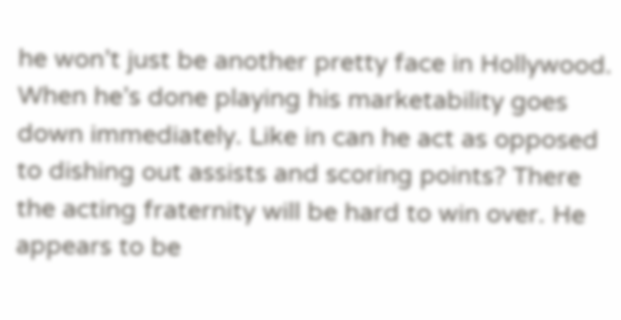he won’t just be another pretty face in Hollywood. When he’s done playing his marketability goes down immediately. Like in can he act as opposed to dishing out assists and scoring points? There the acting fraternity will be hard to win over. He appears to be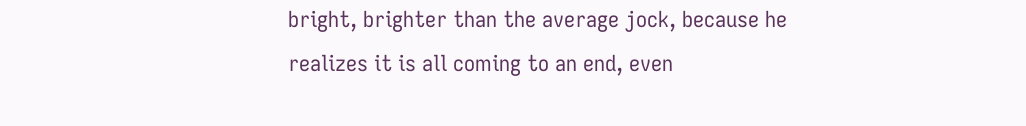bright, brighter than the average jock, because he realizes it is all coming to an end, even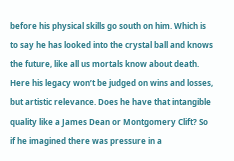before his physical skills go south on him. Which is to say he has looked into the crystal ball and knows the future, like all us mortals know about death. Here his legacy won’t be judged on wins and losses, but artistic relevance. Does he have that intangible quality like a James Dean or Montgomery Clift? So if he imagined there was pressure in a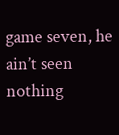game seven, he ain’t seen nothing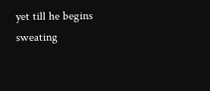yet till he begins sweating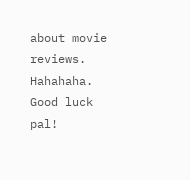about movie reviews. Hahahaha. Good luck pal!